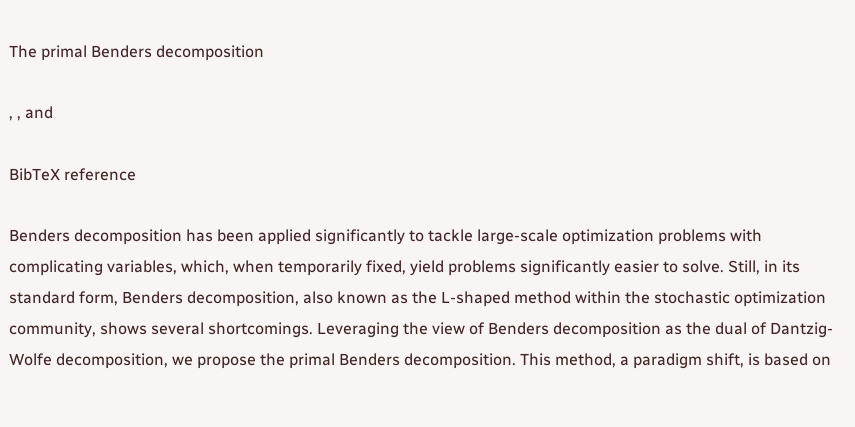The primal Benders decomposition

, , and

BibTeX reference

Benders decomposition has been applied significantly to tackle large-scale optimization problems with complicating variables, which, when temporarily fixed, yield problems significantly easier to solve. Still, in its standard form, Benders decomposition, also known as the L-shaped method within the stochastic optimization community, shows several shortcomings. Leveraging the view of Benders decomposition as the dual of Dantzig-Wolfe decomposition, we propose the primal Benders decomposition. This method, a paradigm shift, is based on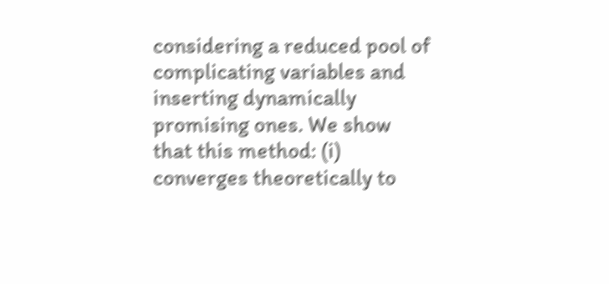considering a reduced pool of complicating variables and inserting dynamically promising ones. We show that this method: (i) converges theoretically to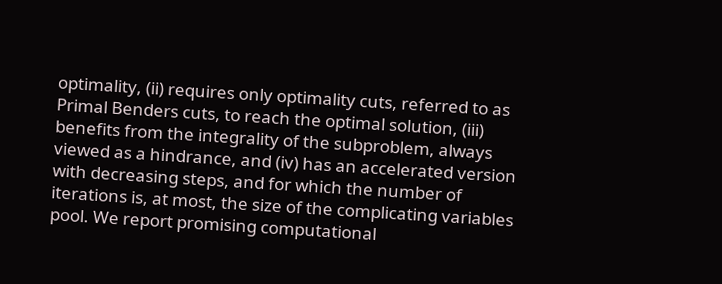optimality, (ii) requires only optimality cuts, referred to as Primal Benders cuts, to reach the optimal solution, (iii) benefits from the integrality of the subproblem, always viewed as a hindrance, and (iv) has an accelerated version with decreasing steps, and for which the number of iterations is, at most, the size of the complicating variables pool. We report promising computational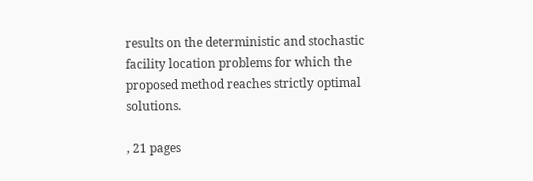results on the deterministic and stochastic facility location problems for which the proposed method reaches strictly optimal solutions.

, 21 pages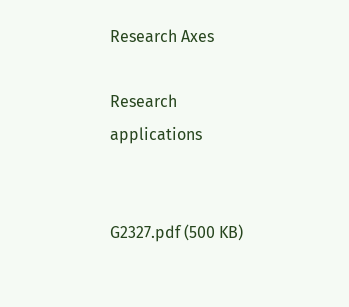Research Axes

Research applications


G2327.pdf (500 KB)